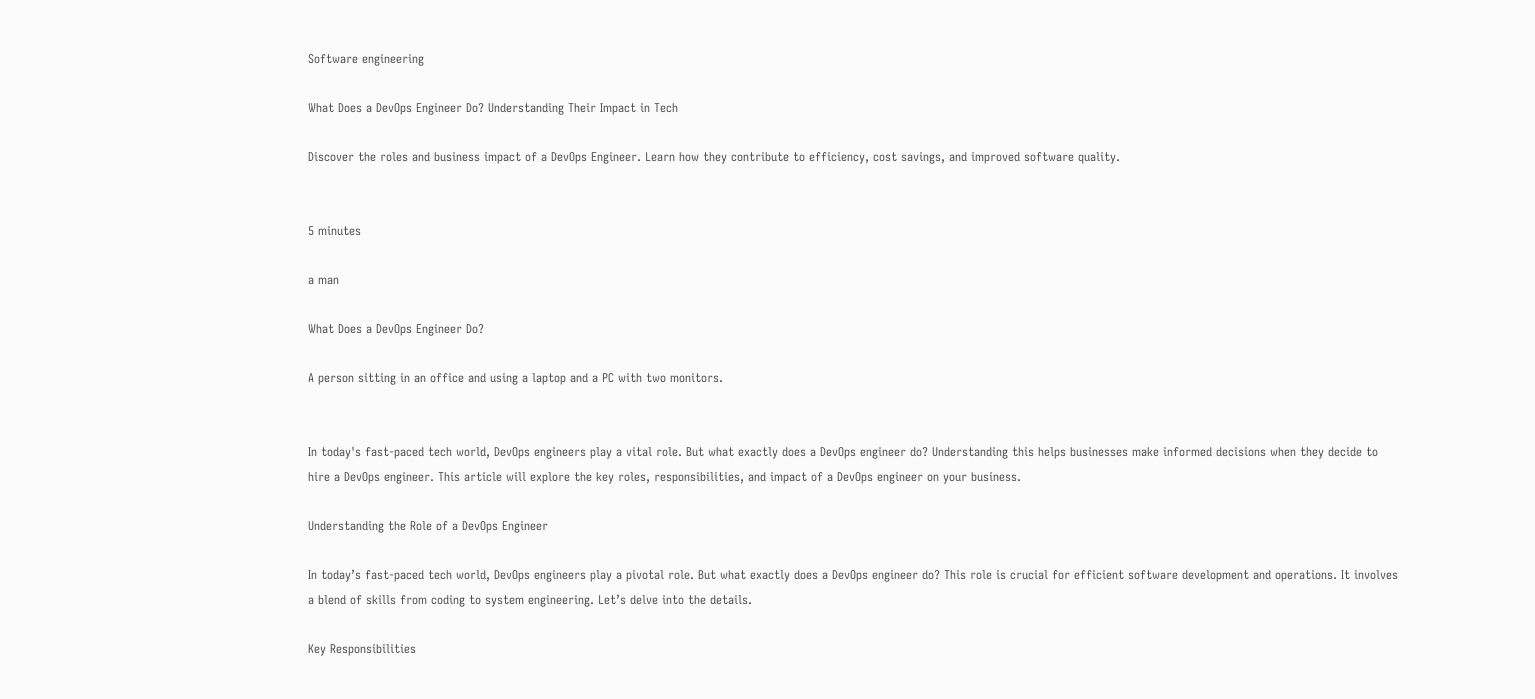Software engineering

What Does a DevOps Engineer Do? Understanding Their Impact in Tech

Discover the roles and business impact of a DevOps Engineer. Learn how they contribute to efficiency, cost savings, and improved software quality.


5 minutes

a man

What Does a DevOps Engineer Do?

A person sitting in an office and using a laptop and a PC with two monitors.


In today's fast-paced tech world, DevOps engineers play a vital role. But what exactly does a DevOps engineer do? Understanding this helps businesses make informed decisions when they decide to hire a DevOps engineer. This article will explore the key roles, responsibilities, and impact of a DevOps engineer on your business.

Understanding the Role of a DevOps Engineer

In today’s fast-paced tech world, DevOps engineers play a pivotal role. But what exactly does a DevOps engineer do? This role is crucial for efficient software development and operations. It involves a blend of skills from coding to system engineering. Let’s delve into the details.

Key Responsibilities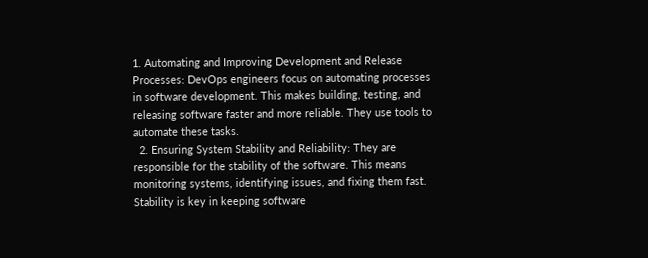1. Automating and Improving Development and Release Processes: DevOps engineers focus on automating processes in software development. This makes building, testing, and releasing software faster and more reliable. They use tools to automate these tasks.
  2. Ensuring System Stability and Reliability: They are responsible for the stability of the software. This means monitoring systems, identifying issues, and fixing them fast. Stability is key in keeping software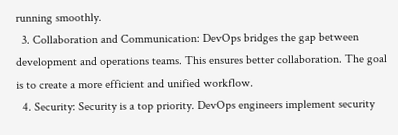running smoothly.
  3. Collaboration and Communication: DevOps bridges the gap between development and operations teams. This ensures better collaboration. The goal is to create a more efficient and unified workflow.
  4. Security: Security is a top priority. DevOps engineers implement security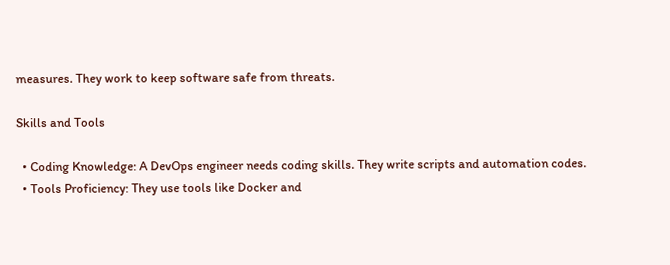measures. They work to keep software safe from threats.

Skills and Tools

  • Coding Knowledge: A DevOps engineer needs coding skills. They write scripts and automation codes.
  • Tools Proficiency: They use tools like Docker and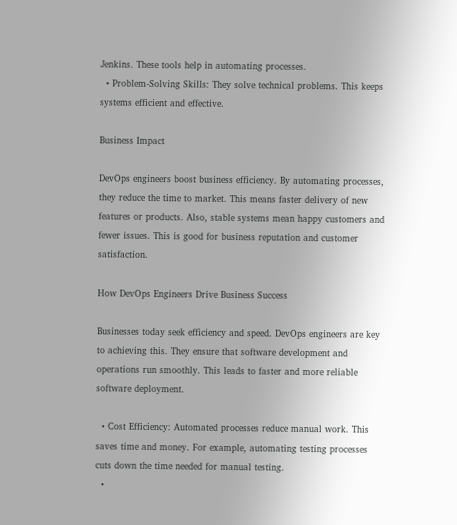Jenkins. These tools help in automating processes.
  • Problem-Solving Skills: They solve technical problems. This keeps systems efficient and effective.

Business Impact

DevOps engineers boost business efficiency. By automating processes, they reduce the time to market. This means faster delivery of new features or products. Also, stable systems mean happy customers and fewer issues. This is good for business reputation and customer satisfaction.

How DevOps Engineers Drive Business Success

Businesses today seek efficiency and speed. DevOps engineers are key to achieving this. They ensure that software development and operations run smoothly. This leads to faster and more reliable software deployment.

  • Cost Efficiency: Automated processes reduce manual work. This saves time and money. For example, automating testing processes cuts down the time needed for manual testing.
  •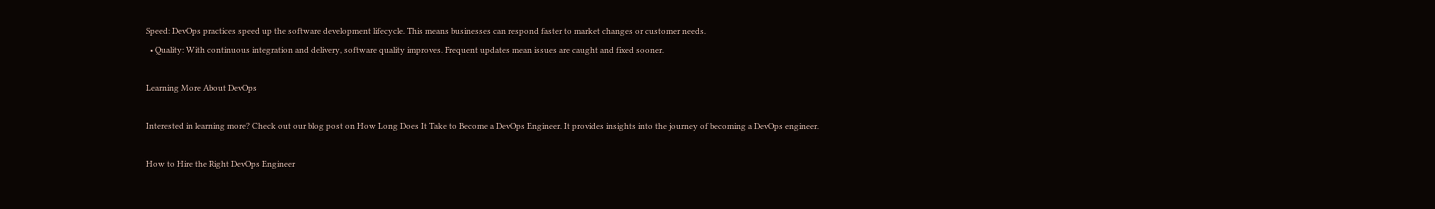Speed: DevOps practices speed up the software development lifecycle. This means businesses can respond faster to market changes or customer needs.
  • Quality: With continuous integration and delivery, software quality improves. Frequent updates mean issues are caught and fixed sooner.

Learning More About DevOps

Interested in learning more? Check out our blog post on How Long Does It Take to Become a DevOps Engineer. It provides insights into the journey of becoming a DevOps engineer.

How to Hire the Right DevOps Engineer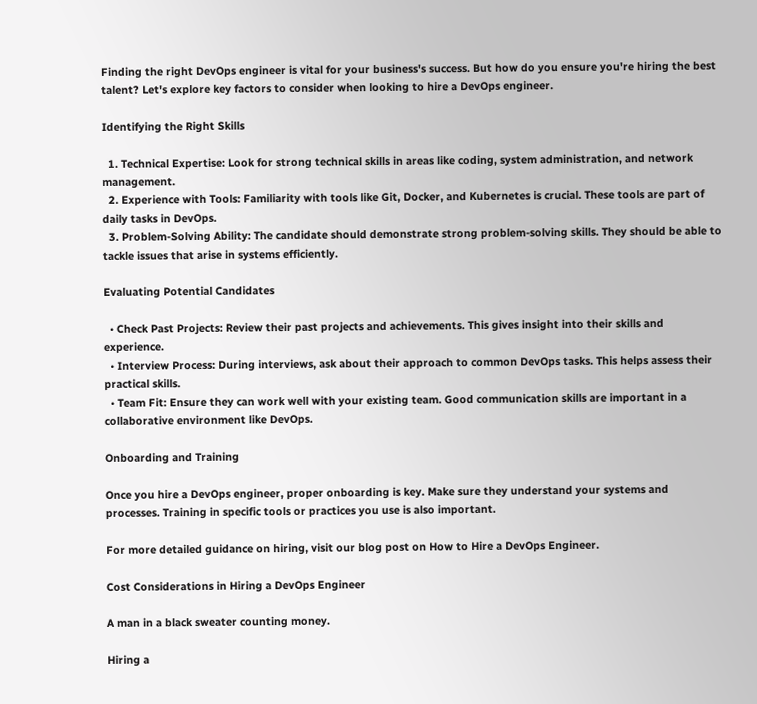Finding the right DevOps engineer is vital for your business's success. But how do you ensure you're hiring the best talent? Let's explore key factors to consider when looking to hire a DevOps engineer.

Identifying the Right Skills

  1. Technical Expertise: Look for strong technical skills in areas like coding, system administration, and network management.
  2. Experience with Tools: Familiarity with tools like Git, Docker, and Kubernetes is crucial. These tools are part of daily tasks in DevOps.
  3. Problem-Solving Ability: The candidate should demonstrate strong problem-solving skills. They should be able to tackle issues that arise in systems efficiently.

Evaluating Potential Candidates

  • Check Past Projects: Review their past projects and achievements. This gives insight into their skills and experience.
  • Interview Process: During interviews, ask about their approach to common DevOps tasks. This helps assess their practical skills.
  • Team Fit: Ensure they can work well with your existing team. Good communication skills are important in a collaborative environment like DevOps.

Onboarding and Training

Once you hire a DevOps engineer, proper onboarding is key. Make sure they understand your systems and processes. Training in specific tools or practices you use is also important.

For more detailed guidance on hiring, visit our blog post on How to Hire a DevOps Engineer.

Cost Considerations in Hiring a DevOps Engineer

A man in a black sweater counting money.

Hiring a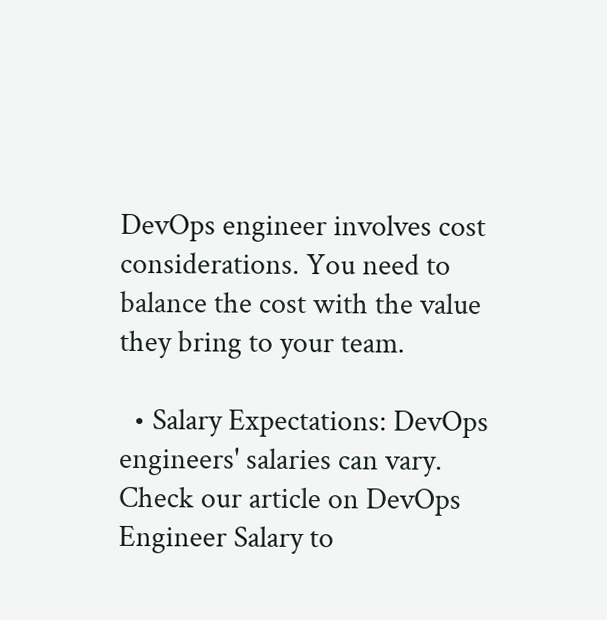DevOps engineer involves cost considerations. You need to balance the cost with the value they bring to your team.

  • Salary Expectations: DevOps engineers' salaries can vary. Check our article on DevOps Engineer Salary to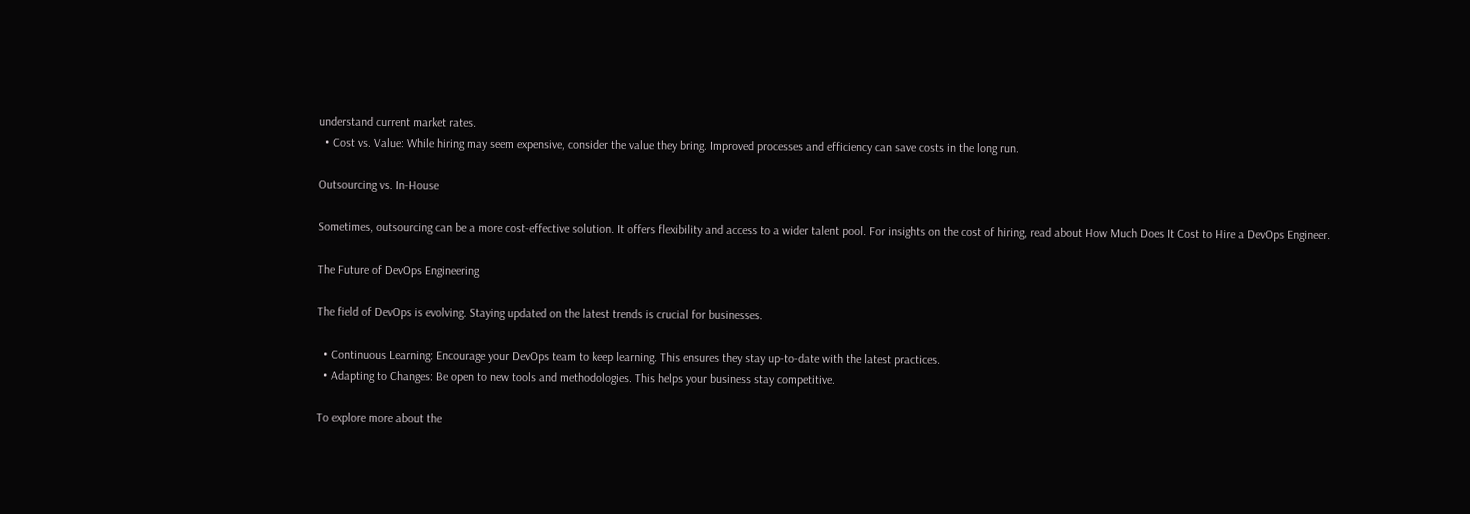understand current market rates.
  • Cost vs. Value: While hiring may seem expensive, consider the value they bring. Improved processes and efficiency can save costs in the long run.

Outsourcing vs. In-House

Sometimes, outsourcing can be a more cost-effective solution. It offers flexibility and access to a wider talent pool. For insights on the cost of hiring, read about How Much Does It Cost to Hire a DevOps Engineer.

The Future of DevOps Engineering

The field of DevOps is evolving. Staying updated on the latest trends is crucial for businesses.

  • Continuous Learning: Encourage your DevOps team to keep learning. This ensures they stay up-to-date with the latest practices.
  • Adapting to Changes: Be open to new tools and methodologies. This helps your business stay competitive.

To explore more about the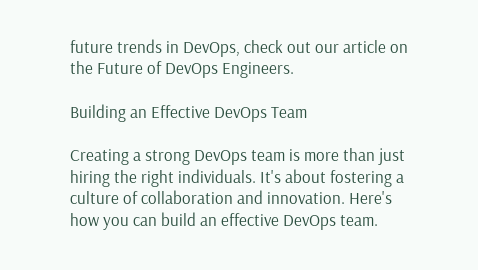future trends in DevOps, check out our article on the Future of DevOps Engineers.

Building an Effective DevOps Team

Creating a strong DevOps team is more than just hiring the right individuals. It's about fostering a culture of collaboration and innovation. Here's how you can build an effective DevOps team.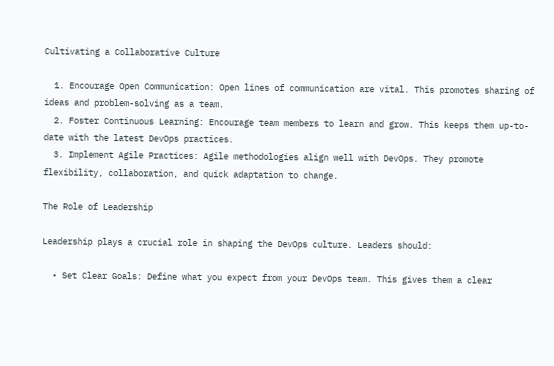Cultivating a Collaborative Culture

  1. Encourage Open Communication: Open lines of communication are vital. This promotes sharing of ideas and problem-solving as a team.
  2. Foster Continuous Learning: Encourage team members to learn and grow. This keeps them up-to-date with the latest DevOps practices.
  3. Implement Agile Practices: Agile methodologies align well with DevOps. They promote flexibility, collaboration, and quick adaptation to change.

The Role of Leadership

Leadership plays a crucial role in shaping the DevOps culture. Leaders should:

  • Set Clear Goals: Define what you expect from your DevOps team. This gives them a clear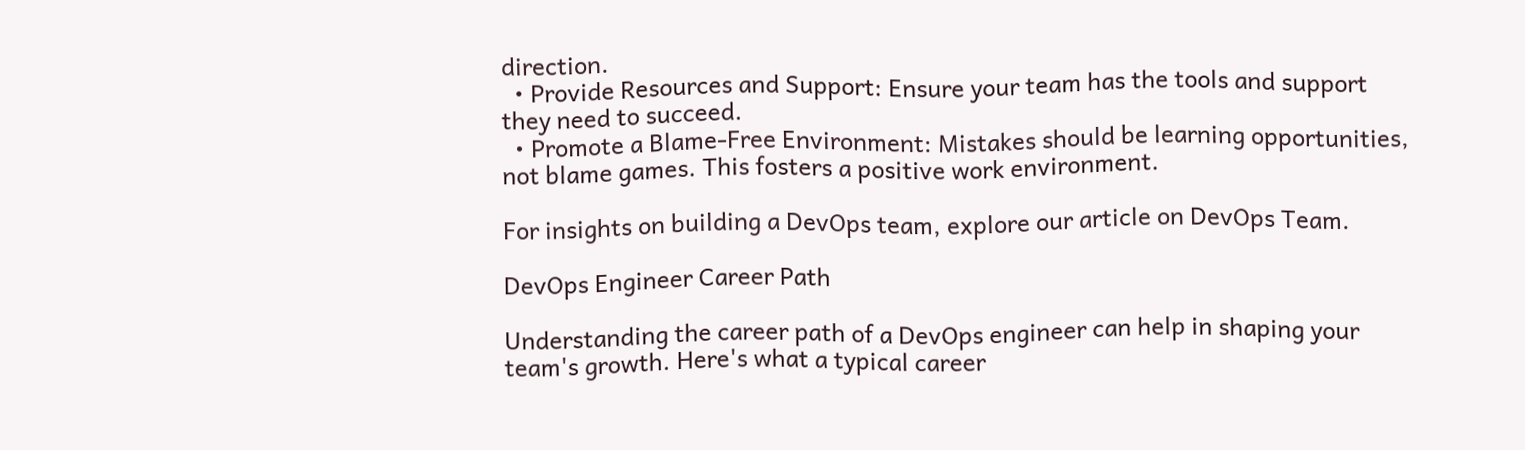direction.
  • Provide Resources and Support: Ensure your team has the tools and support they need to succeed.
  • Promote a Blame-Free Environment: Mistakes should be learning opportunities, not blame games. This fosters a positive work environment.

For insights on building a DevOps team, explore our article on DevOps Team.

DevOps Engineer Career Path

Understanding the career path of a DevOps engineer can help in shaping your team's growth. Here's what a typical career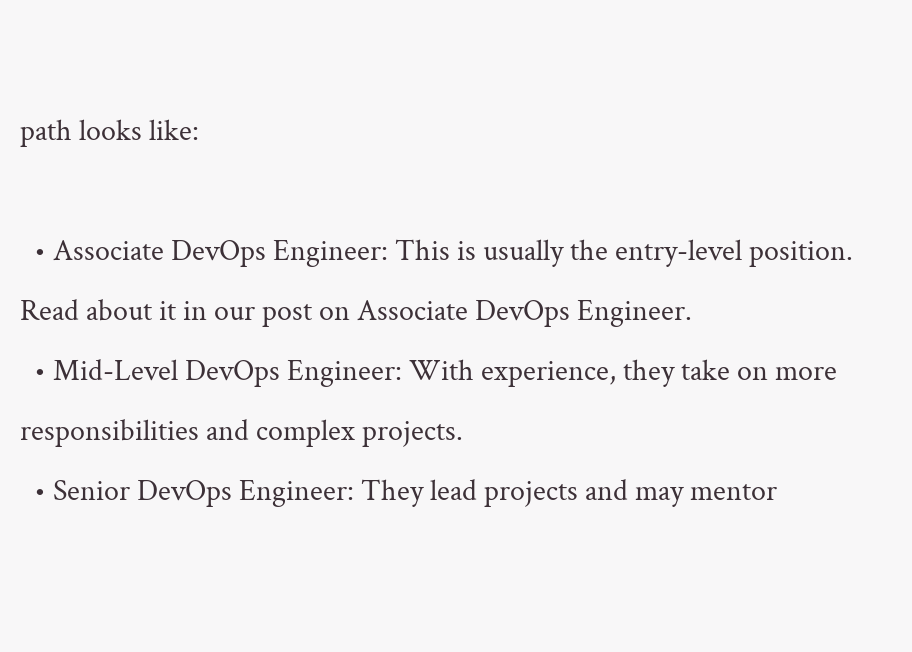path looks like:

  • Associate DevOps Engineer: This is usually the entry-level position. Read about it in our post on Associate DevOps Engineer.
  • Mid-Level DevOps Engineer: With experience, they take on more responsibilities and complex projects.
  • Senior DevOps Engineer: They lead projects and may mentor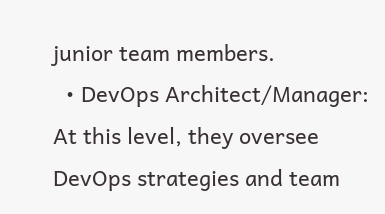junior team members.
  • DevOps Architect/Manager: At this level, they oversee DevOps strategies and team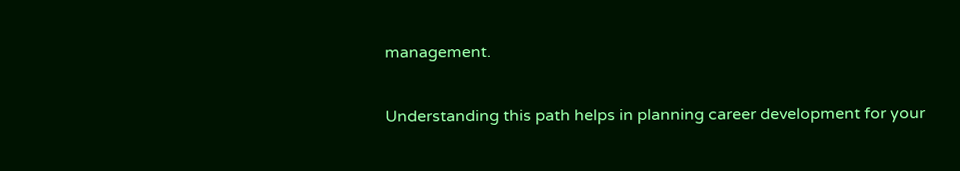management.

Understanding this path helps in planning career development for your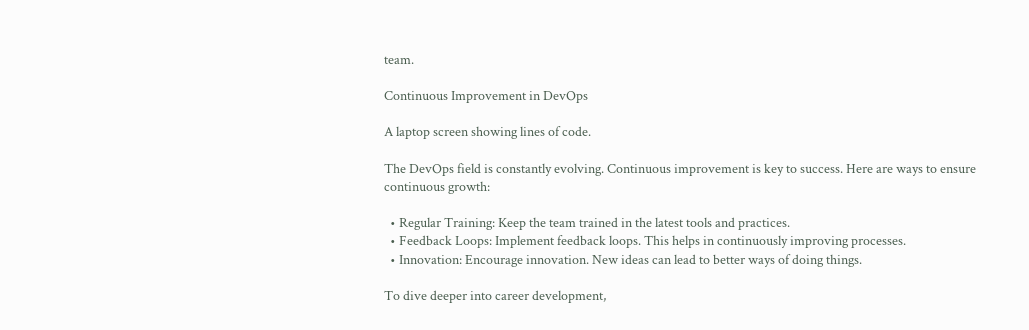team.

Continuous Improvement in DevOps

A laptop screen showing lines of code.

The DevOps field is constantly evolving. Continuous improvement is key to success. Here are ways to ensure continuous growth:

  • Regular Training: Keep the team trained in the latest tools and practices.
  • Feedback Loops: Implement feedback loops. This helps in continuously improving processes.
  • Innovation: Encourage innovation. New ideas can lead to better ways of doing things.

To dive deeper into career development,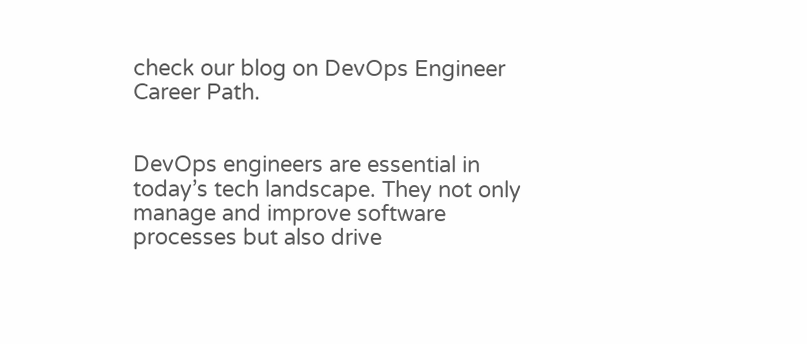check our blog on DevOps Engineer Career Path.


DevOps engineers are essential in today’s tech landscape. They not only manage and improve software processes but also drive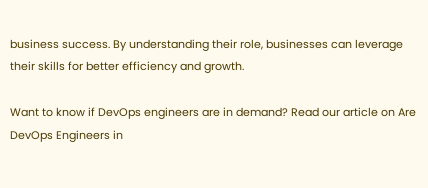business success. By understanding their role, businesses can leverage their skills for better efficiency and growth.

Want to know if DevOps engineers are in demand? Read our article on Are DevOps Engineers in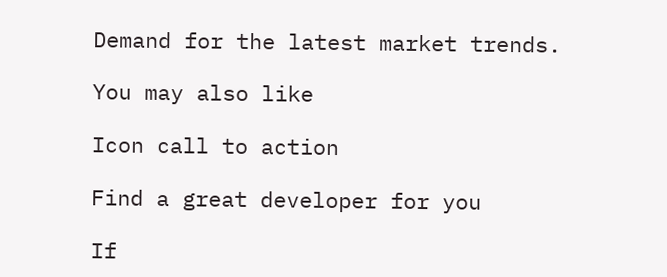Demand for the latest market trends.

You may also like

Icon call to action

Find a great developer for you

If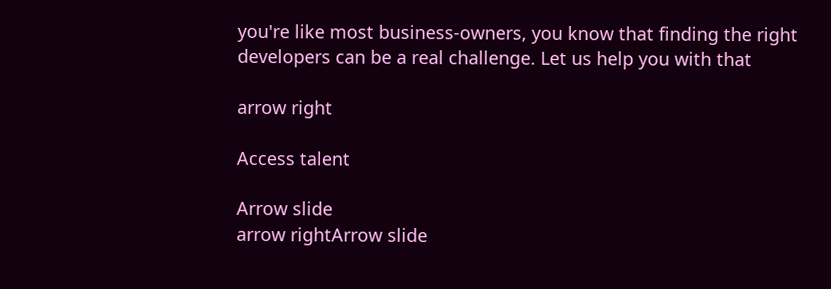you're like most business-owners, you know that finding the right developers can be a real challenge. Let us help you with that

arrow right

Access talent

Arrow slide
arrow rightArrow slide